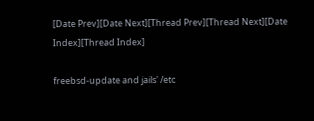[Date Prev][Date Next][Thread Prev][Thread Next][Date Index][Thread Index]

freebsd-update and jails' /etc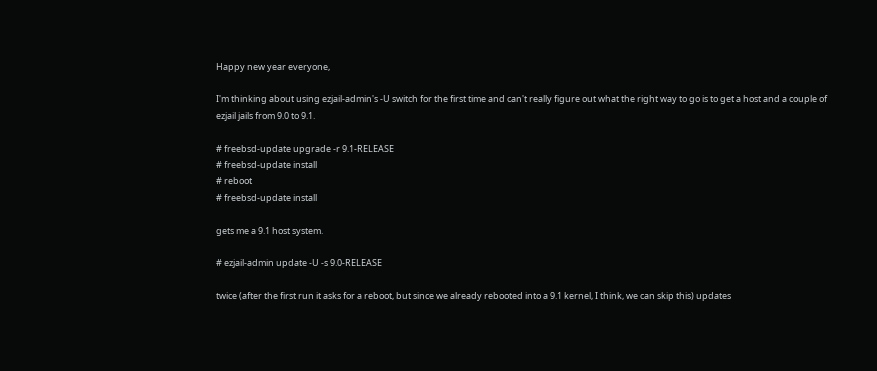Happy new year everyone,

I'm thinking about using ezjail-admin's -U switch for the first time and can't really figure out what the right way to go is to get a host and a couple of ezjail jails from 9.0 to 9.1.

# freebsd-update upgrade -r 9.1-RELEASE
# freebsd-update install
# reboot
# freebsd-update install

gets me a 9.1 host system.

# ezjail-admin update -U -s 9.0-RELEASE

twice (after the first run it asks for a reboot, but since we already rebooted into a 9.1 kernel, I think, we can skip this) updates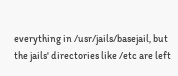everything in /usr/jails/basejail, but the jails' directories like /etc are left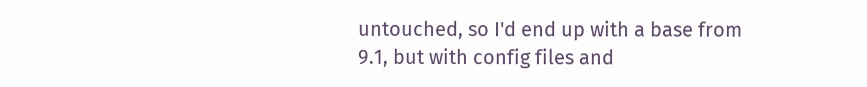untouched, so I'd end up with a base from 9.1, but with config files and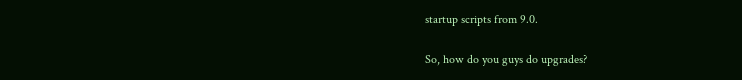startup scripts from 9.0.

So, how do you guys do upgrades?